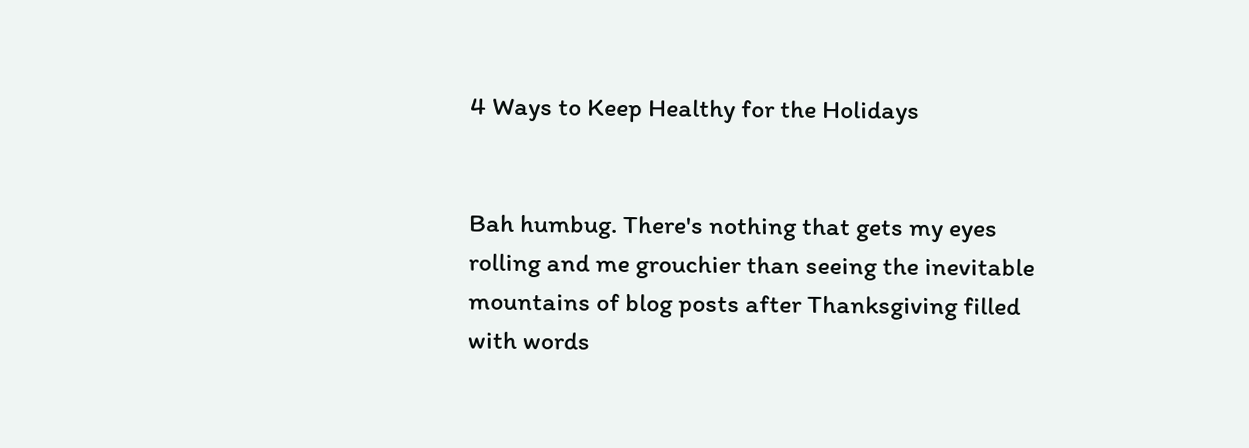4 Ways to Keep Healthy for the Holidays


Bah humbug. There's nothing that gets my eyes rolling and me grouchier than seeing the inevitable mountains of blog posts after Thanksgiving filled with words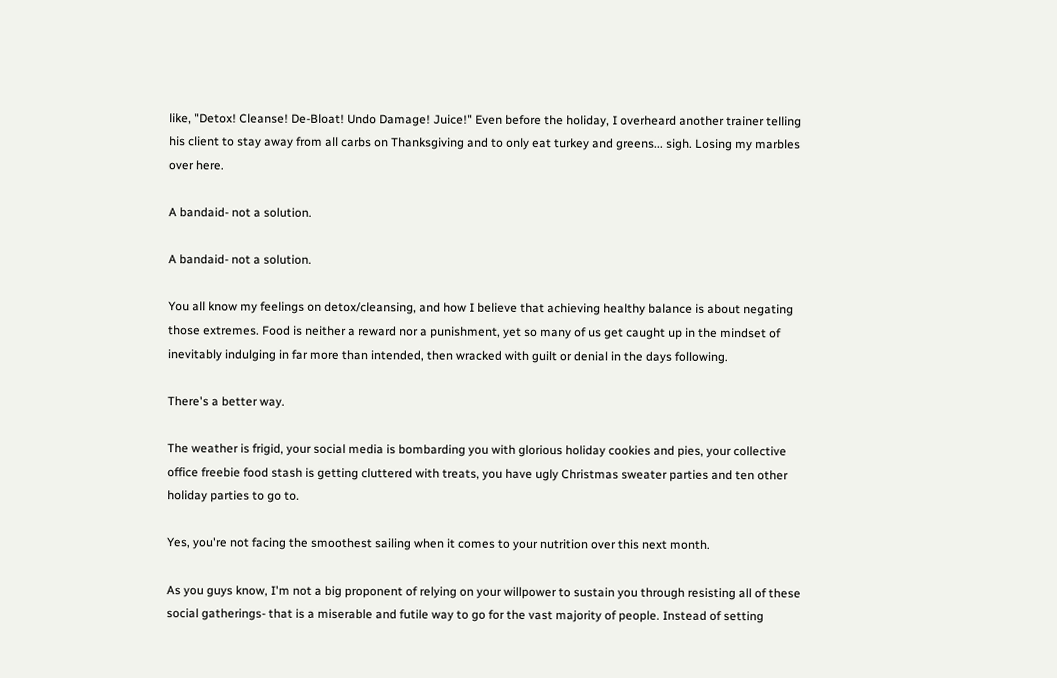like, "Detox! Cleanse! De-Bloat! Undo Damage! Juice!" Even before the holiday, I overheard another trainer telling his client to stay away from all carbs on Thanksgiving and to only eat turkey and greens... sigh. Losing my marbles over here.

A bandaid- not a solution.

A bandaid- not a solution.

You all know my feelings on detox/cleansing, and how I believe that achieving healthy balance is about negating those extremes. Food is neither a reward nor a punishment, yet so many of us get caught up in the mindset of inevitably indulging in far more than intended, then wracked with guilt or denial in the days following.

There's a better way.

The weather is frigid, your social media is bombarding you with glorious holiday cookies and pies, your collective office freebie food stash is getting cluttered with treats, you have ugly Christmas sweater parties and ten other holiday parties to go to.

Yes, you're not facing the smoothest sailing when it comes to your nutrition over this next month.

As you guys know, I'm not a big proponent of relying on your willpower to sustain you through resisting all of these social gatherings- that is a miserable and futile way to go for the vast majority of people. Instead of setting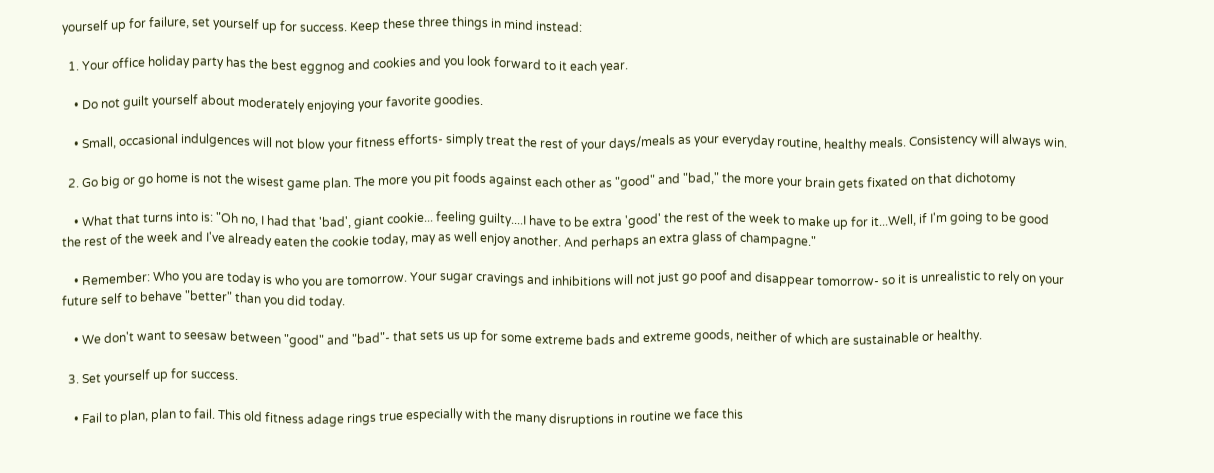yourself up for failure, set yourself up for success. Keep these three things in mind instead:

  1. Your office holiday party has the best eggnog and cookies and you look forward to it each year.

    • Do not guilt yourself about moderately enjoying your favorite goodies.

    • Small, occasional indulgences will not blow your fitness efforts- simply treat the rest of your days/meals as your everyday routine, healthy meals. Consistency will always win.

  2. Go big or go home is not the wisest game plan. The more you pit foods against each other as "good" and "bad," the more your brain gets fixated on that dichotomy

    • What that turns into is: "Oh no, I had that 'bad', giant cookie... feeling guilty....I have to be extra 'good' the rest of the week to make up for it...Well, if I'm going to be good the rest of the week and I've already eaten the cookie today, may as well enjoy another. And perhaps an extra glass of champagne."

    • Remember: Who you are today is who you are tomorrow. Your sugar cravings and inhibitions will not just go poof and disappear tomorrow- so it is unrealistic to rely on your future self to behave "better" than you did today.

    • We don't want to seesaw between "good" and "bad"- that sets us up for some extreme bads and extreme goods, neither of which are sustainable or healthy.

  3. Set yourself up for success.

    • Fail to plan, plan to fail. This old fitness adage rings true especially with the many disruptions in routine we face this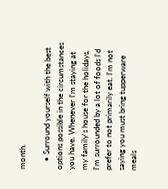month.

    • Surround yourself with the best options possible in the circumstances you have. Whenever I'm staying at my family's house for the holidays, I'm surrounded by a lot of foods I'd prefer to not primarily eat. I'm not saying you must bring tupperware meals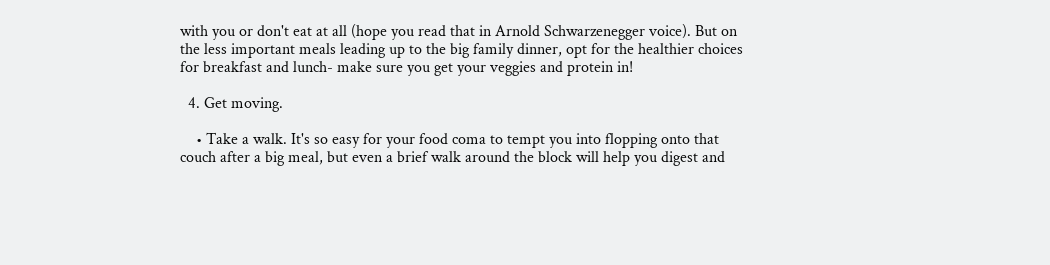with you or don't eat at all (hope you read that in Arnold Schwarzenegger voice). But on the less important meals leading up to the big family dinner, opt for the healthier choices for breakfast and lunch- make sure you get your veggies and protein in!

  4. Get moving.

    • Take a walk. It's so easy for your food coma to tempt you into flopping onto that couch after a big meal, but even a brief walk around the block will help you digest and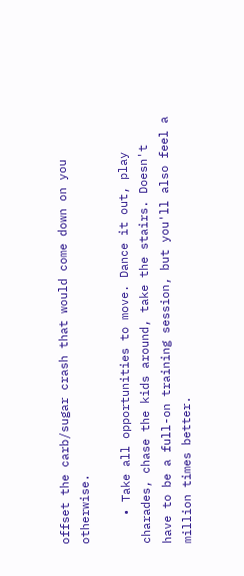offset the carb/sugar crash that would come down on you otherwise.

    • Take all opportunities to move. Dance it out, play charades, chase the kids around, take the stairs. Doesn't have to be a full-on training session, but you'll also feel a million times better.